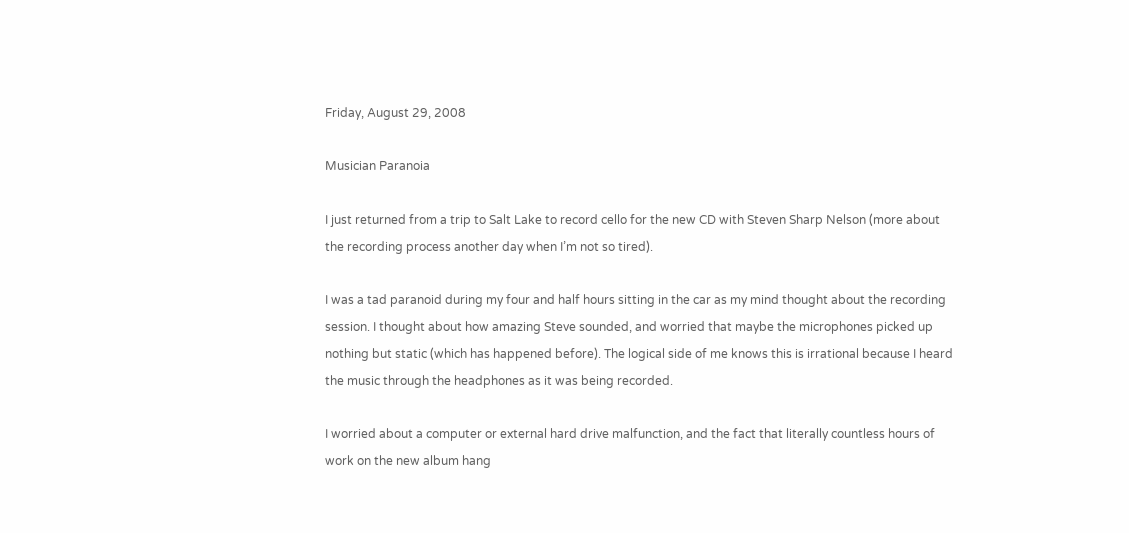Friday, August 29, 2008

Musician Paranoia

I just returned from a trip to Salt Lake to record cello for the new CD with Steven Sharp Nelson (more about the recording process another day when I’m not so tired).

I was a tad paranoid during my four and half hours sitting in the car as my mind thought about the recording session. I thought about how amazing Steve sounded, and worried that maybe the microphones picked up nothing but static (which has happened before). The logical side of me knows this is irrational because I heard the music through the headphones as it was being recorded.

I worried about a computer or external hard drive malfunction, and the fact that literally countless hours of work on the new album hang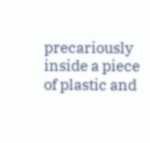precariously inside a piece of plastic and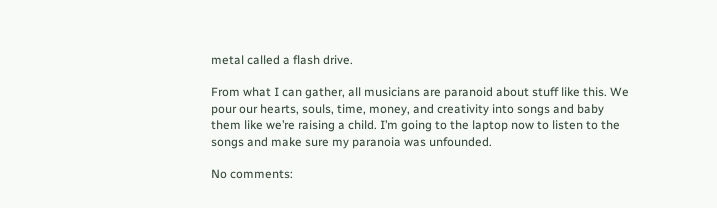metal called a flash drive.

From what I can gather, all musicians are paranoid about stuff like this. We pour our hearts, souls, time, money, and creativity into songs and baby them like we’re raising a child. I’m going to the laptop now to listen to the songs and make sure my paranoia was unfounded.

No comments: